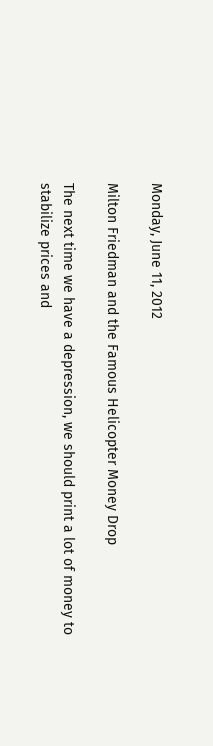Monday, June 11, 2012

Milton Friedman and the Famous Helicopter Money Drop

The next time we have a depression, we should print a lot of money to stabilize prices and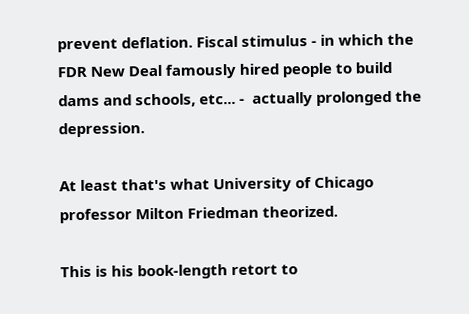prevent deflation. Fiscal stimulus - in which the FDR New Deal famously hired people to build dams and schools, etc... -  actually prolonged the depression.

At least that's what University of Chicago professor Milton Friedman theorized.

This is his book-length retort to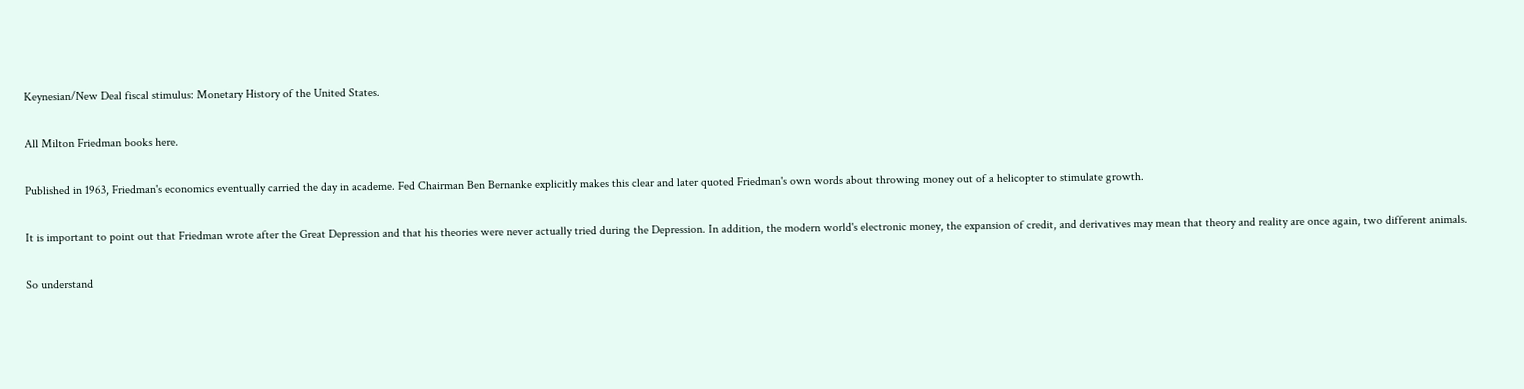Keynesian/New Deal fiscal stimulus: Monetary History of the United States.

All Milton Friedman books here.

Published in 1963, Friedman's economics eventually carried the day in academe. Fed Chairman Ben Bernanke explicitly makes this clear and later quoted Friedman's own words about throwing money out of a helicopter to stimulate growth.

It is important to point out that Friedman wrote after the Great Depression and that his theories were never actually tried during the Depression. In addition, the modern world's electronic money, the expansion of credit, and derivatives may mean that theory and reality are once again, two different animals.

So understand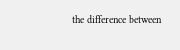the difference between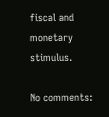fiscal and monetary stimulus.

No comments: